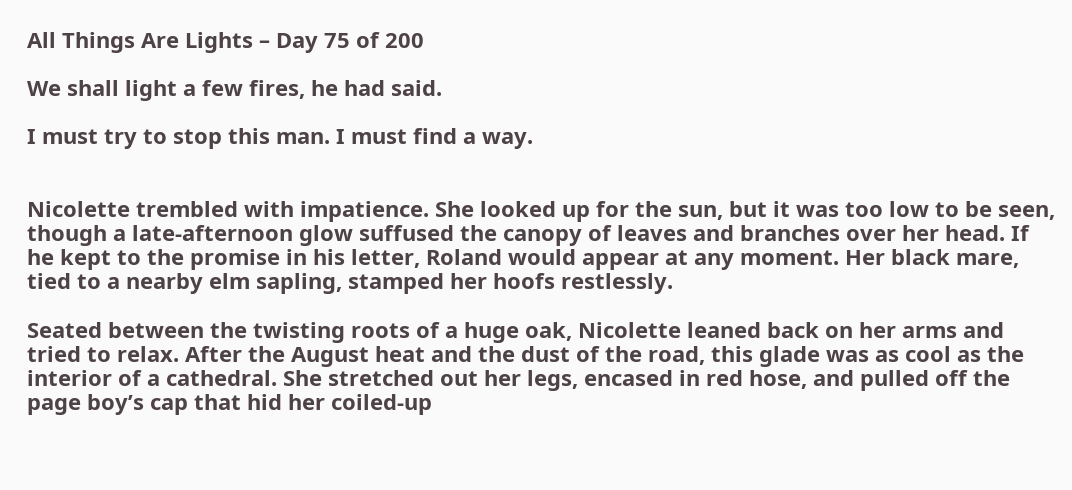All Things Are Lights – Day 75 of 200

We shall light a few fires, he had said.

I must try to stop this man. I must find a way.


Nicolette trembled with impatience. She looked up for the sun, but it was too low to be seen, though a late-afternoon glow suffused the canopy of leaves and branches over her head. If he kept to the promise in his letter, Roland would appear at any moment. Her black mare, tied to a nearby elm sapling, stamped her hoofs restlessly.

Seated between the twisting roots of a huge oak, Nicolette leaned back on her arms and tried to relax. After the August heat and the dust of the road, this glade was as cool as the interior of a cathedral. She stretched out her legs, encased in red hose, and pulled off the page boy’s cap that hid her coiled-up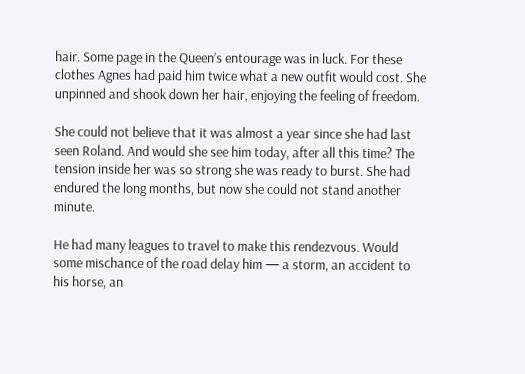hair. Some page in the Queen’s entourage was in luck. For these clothes Agnes had paid him twice what a new outfit would cost. She unpinned and shook down her hair, enjoying the feeling of freedom.

She could not believe that it was almost a year since she had last seen Roland. And would she see him today, after all this time? The tension inside her was so strong she was ready to burst. She had endured the long months, but now she could not stand another minute.

He had many leagues to travel to make this rendezvous. Would some mischance of the road delay him — a storm, an accident to his horse, an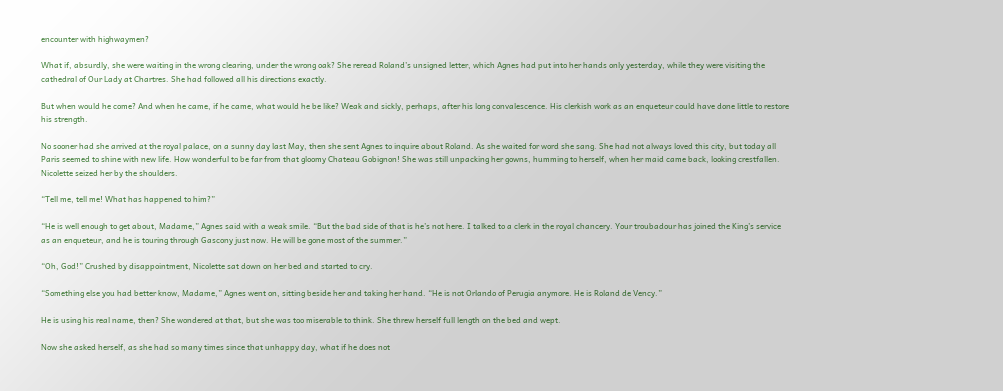encounter with highwaymen?

What if, absurdly, she were waiting in the wrong clearing, under the wrong oak? She reread Roland’s unsigned letter, which Agnes had put into her hands only yesterday, while they were visiting the cathedral of Our Lady at Chartres. She had followed all his directions exactly.

But when would he come? And when he came, if he came, what would he be like? Weak and sickly, perhaps, after his long convalescence. His clerkish work as an enqueteur could have done little to restore his strength.

No sooner had she arrived at the royal palace, on a sunny day last May, then she sent Agnes to inquire about Roland. As she waited for word she sang. She had not always loved this city, but today all Paris seemed to shine with new life. How wonderful to be far from that gloomy Chateau Gobignon! She was still unpacking her gowns, humming to herself, when her maid came back, looking crestfallen. Nicolette seized her by the shoulders.

“Tell me, tell me! What has happened to him?”

“He is well enough to get about, Madame,” Agnes said with a weak smile. “But the bad side of that is he’s not here. I talked to a clerk in the royal chancery. Your troubadour has joined the King’s service as an enqueteur, and he is touring through Gascony just now. He will be gone most of the summer.”

“Oh, God!” Crushed by disappointment, Nicolette sat down on her bed and started to cry.

“Something else you had better know, Madame,” Agnes went on, sitting beside her and taking her hand. “He is not Orlando of Perugia anymore. He is Roland de Vency.”

He is using his real name, then? She wondered at that, but she was too miserable to think. She threw herself full length on the bed and wept.

Now she asked herself, as she had so many times since that unhappy day, what if he does not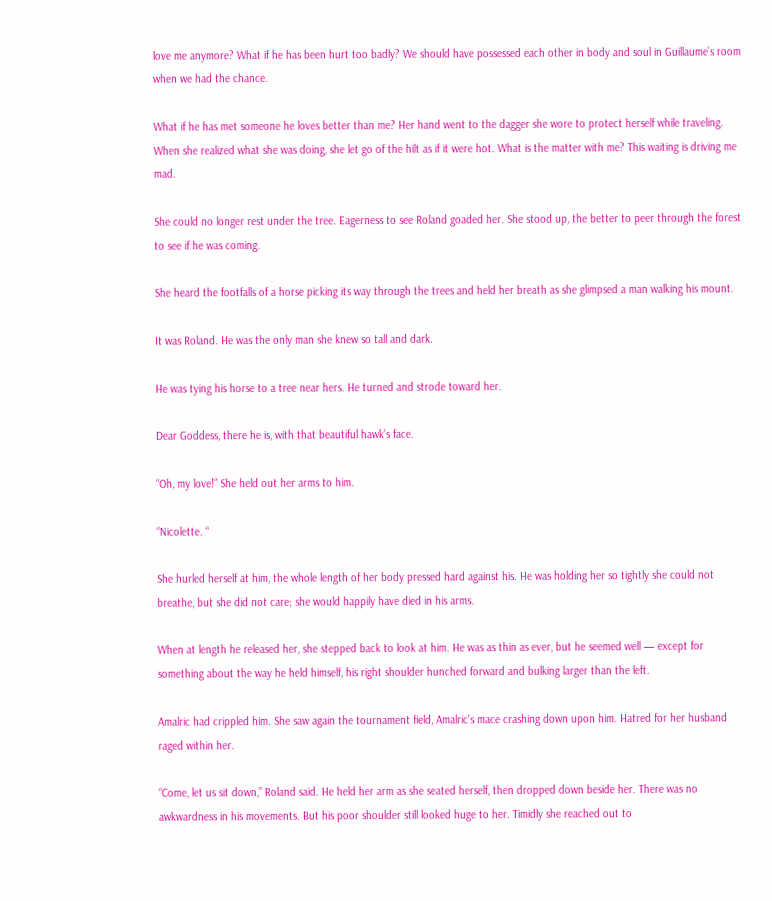love me anymore? What if he has been hurt too badly? We should have possessed each other in body and soul in Guillaume’s room when we had the chance.

What if he has met someone he loves better than me? Her hand went to the dagger she wore to protect herself while traveling. When she realized what she was doing, she let go of the hilt as if it were hot. What is the matter with me? This waiting is driving me mad.

She could no longer rest under the tree. Eagerness to see Roland goaded her. She stood up, the better to peer through the forest to see if he was coming.

She heard the footfalls of a horse picking its way through the trees and held her breath as she glimpsed a man walking his mount.

It was Roland. He was the only man she knew so tall and dark.

He was tying his horse to a tree near hers. He turned and strode toward her.

Dear Goddess, there he is, with that beautiful hawk’s face.

“Oh, my love!” She held out her arms to him.

“Nicolette. “

She hurled herself at him, the whole length of her body pressed hard against his. He was holding her so tightly she could not breathe, but she did not care; she would happily have died in his arms.

When at length he released her, she stepped back to look at him. He was as thin as ever, but he seemed well — except for something about the way he held himself, his right shoulder hunched forward and bulking larger than the left.

Amalric had crippled him. She saw again the tournament field, Amalric’s mace crashing down upon him. Hatred for her husband raged within her.

“Come, let us sit down,” Roland said. He held her arm as she seated herself, then dropped down beside her. There was no awkwardness in his movements. But his poor shoulder still looked huge to her. Timidly she reached out to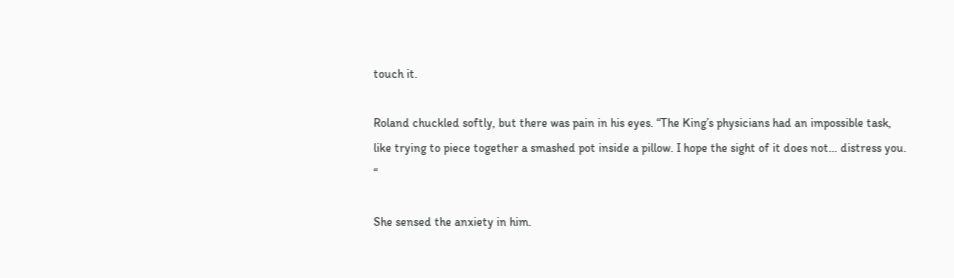touch it.

Roland chuckled softly, but there was pain in his eyes. “The King’s physicians had an impossible task, like trying to piece together a smashed pot inside a pillow. I hope the sight of it does not… distress you. “

She sensed the anxiety in him.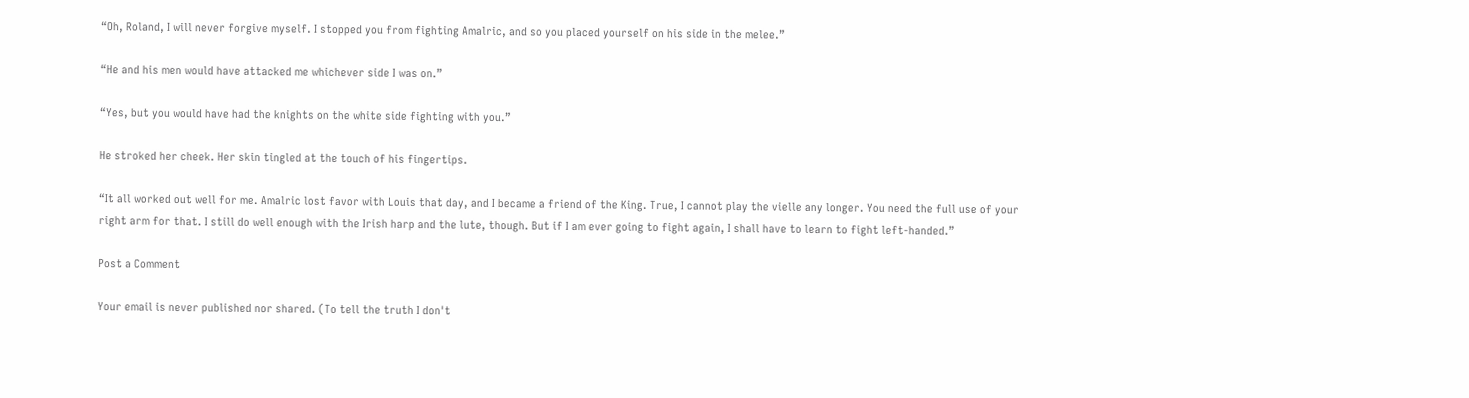“Oh, Roland, I will never forgive myself. I stopped you from fighting Amalric, and so you placed yourself on his side in the melee.”

“He and his men would have attacked me whichever side I was on.”

“Yes, but you would have had the knights on the white side fighting with you.”

He stroked her cheek. Her skin tingled at the touch of his fingertips.

“It all worked out well for me. Amalric lost favor with Louis that day, and I became a friend of the King. True, I cannot play the vielle any longer. You need the full use of your right arm for that. I still do well enough with the Irish harp and the lute, though. But if I am ever going to fight again, I shall have to learn to fight left-handed.”

Post a Comment

Your email is never published nor shared. (To tell the truth I don't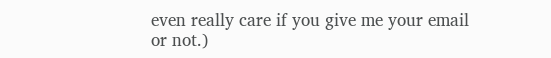even really care if you give me your email or not.)